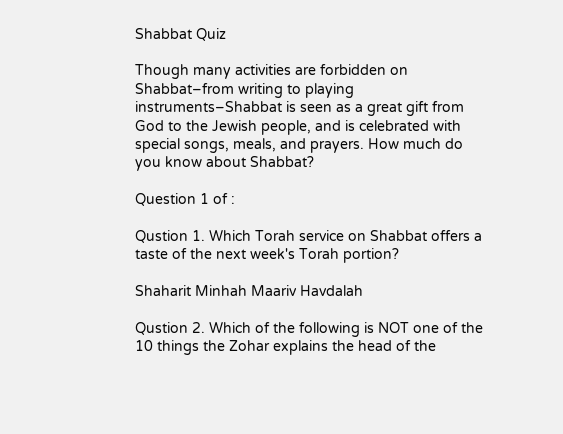Shabbat Quiz

Though many activities are forbidden on Shabbat–from writing to playing instruments–Shabbat is seen as a great gift from God to the Jewish people, and is celebrated with special songs, meals, and prayers. How much do you know about Shabbat?

Question 1 of :

Qustion 1. Which Torah service on Shabbat offers a taste of the next week's Torah portion?

Shaharit Minhah Maariv Havdalah

Qustion 2. Which of the following is NOT one of the 10 things the Zohar explains the head of the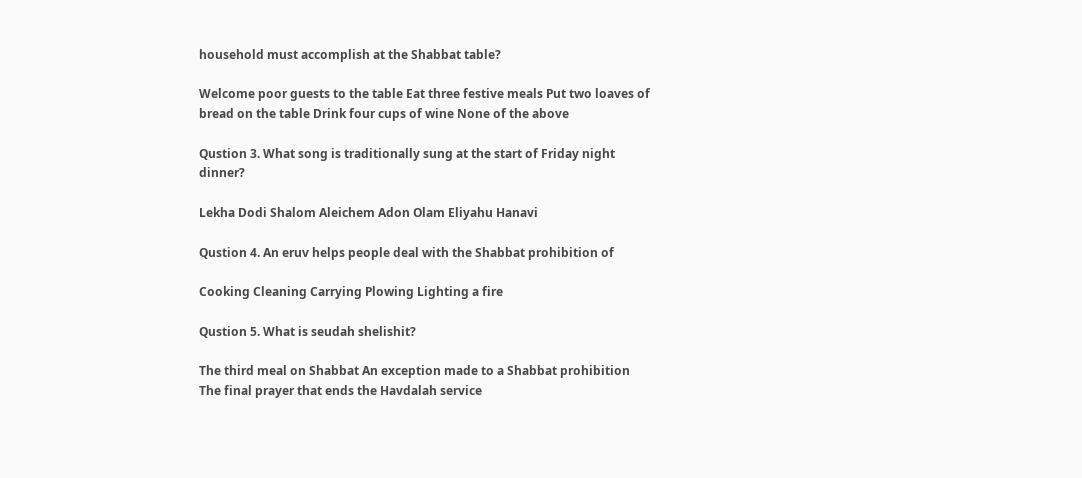household must accomplish at the Shabbat table?

Welcome poor guests to the table Eat three festive meals Put two loaves of bread on the table Drink four cups of wine None of the above

Qustion 3. What song is traditionally sung at the start of Friday night dinner?

Lekha Dodi Shalom Aleichem Adon Olam Eliyahu Hanavi

Qustion 4. An eruv helps people deal with the Shabbat prohibition of

Cooking Cleaning Carrying Plowing Lighting a fire

Qustion 5. What is seudah shelishit?

The third meal on Shabbat An exception made to a Shabbat prohibition The final prayer that ends the Havdalah service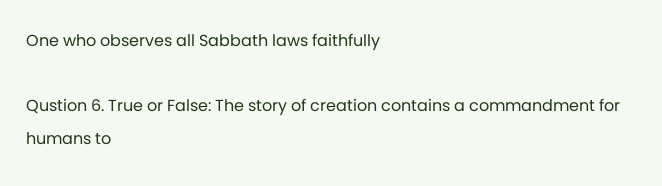One who observes all Sabbath laws faithfully

Qustion 6. True or False: The story of creation contains a commandment for humans to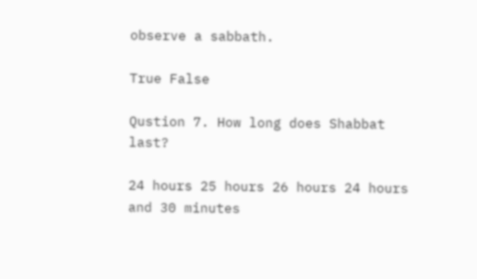observe a sabbath.

True False

Qustion 7. How long does Shabbat last?

24 hours 25 hours 26 hours 24 hours and 30 minutes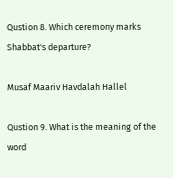Qustion 8. Which ceremony marks Shabbat's departure?

Musaf Maariv Havdalah Hallel

Qustion 9. What is the meaning of the word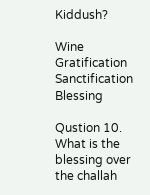Kiddush?

Wine Gratification Sanctification Blessing

Qustion 10. What is the blessing over the challah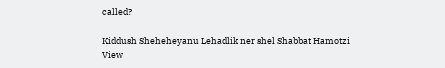called?

Kiddush Sheheheyanu Lehadlik ner shel Shabbat Hamotzi
View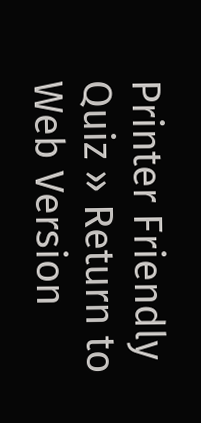Printer Friendly Quiz » Return to Web Version